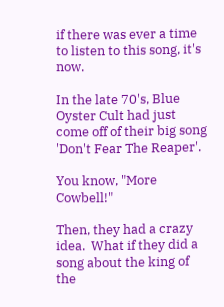if there was ever a time to listen to this song, it's now.

In the late 70's, Blue Oyster Cult had just come off of their big song 'Don't Fear The Reaper'.

You know, "More Cowbell!"

Then, they had a crazy idea.  What if they did a song about the king of the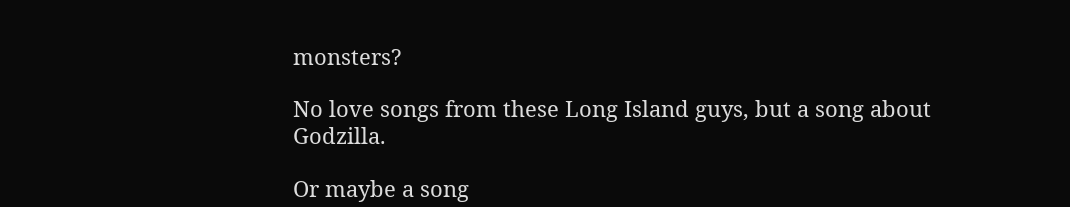monsters?

No love songs from these Long Island guys, but a song about Godzilla.

Or maybe a song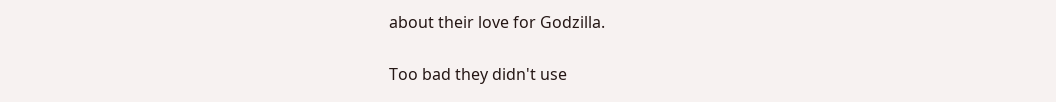about their love for Godzilla.

Too bad they didn't use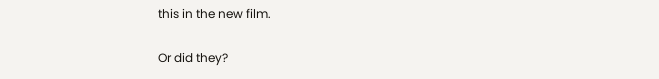this in the new film.

Or did they?